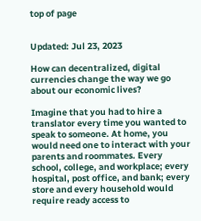top of page


Updated: Jul 23, 2023

How can decentralized, digital currencies change the way we go about our economic lives?

Imagine that you had to hire a translator every time you wanted to speak to someone. At home, you would need one to interact with your parents and roommates. Every school, college, and workplace; every hospital, post office, and bank; every store and every household would require ready access to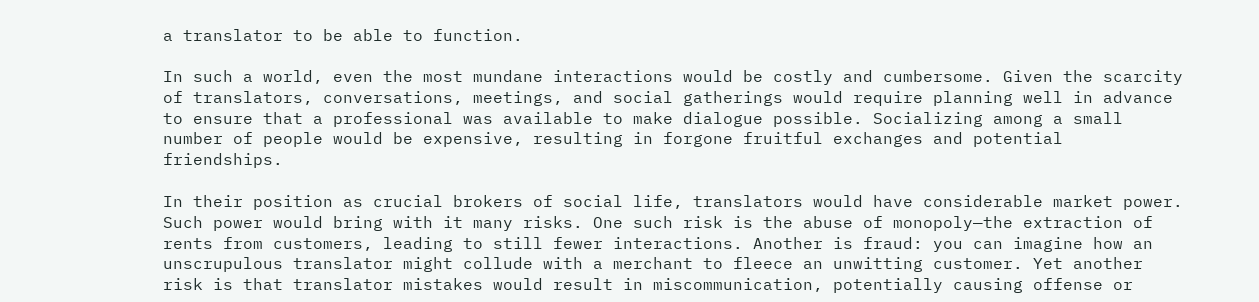a translator to be able to function.

In such a world, even the most mundane interactions would be costly and cumbersome. Given the scarcity of translators, conversations, meetings, and social gatherings would require planning well in advance to ensure that a professional was available to make dialogue possible. Socializing among a small number of people would be expensive, resulting in forgone fruitful exchanges and potential friendships.

In their position as crucial brokers of social life, translators would have considerable market power. Such power would bring with it many risks. One such risk is the abuse of monopoly—the extraction of rents from customers, leading to still fewer interactions. Another is fraud: you can imagine how an unscrupulous translator might collude with a merchant to fleece an unwitting customer. Yet another risk is that translator mistakes would result in miscommunication, potentially causing offense or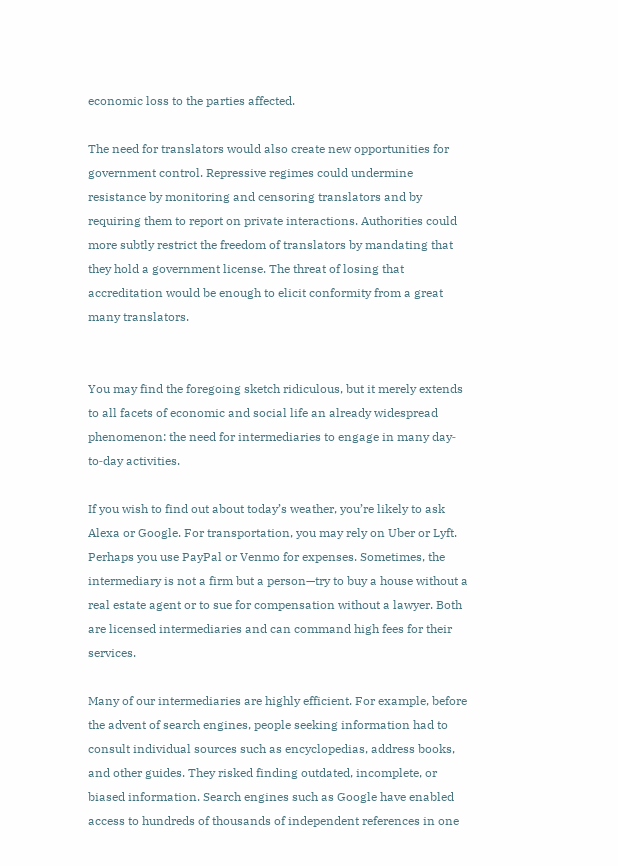economic loss to the parties affected.

The need for translators would also create new opportunities for government control. Repressive regimes could undermine resistance by monitoring and censoring translators and by requiring them to report on private interactions. Authorities could more subtly restrict the freedom of translators by mandating that they hold a government license. The threat of losing that accreditation would be enough to elicit conformity from a great many translators.


You may find the foregoing sketch ridiculous, but it merely extends to all facets of economic and social life an already widespread phenomenon: the need for intermediaries to engage in many day‐to‐day activities.

If you wish to find out about today’s weather, you’re likely to ask Alexa or Google. For transportation, you may rely on Uber or Lyft. Perhaps you use PayPal or Venmo for expenses. Sometimes, the intermediary is not a firm but a person—try to buy a house without a real estate agent or to sue for compensation without a lawyer. Both are licensed intermediaries and can command high fees for their services.

Many of our intermediaries are highly efficient. For example, before the advent of search engines, people seeking information had to consult individual sources such as encyclopedias, address books, and other guides. They risked finding outdated, incomplete, or biased information. Search engines such as Google have enabled access to hundreds of thousands of independent references in one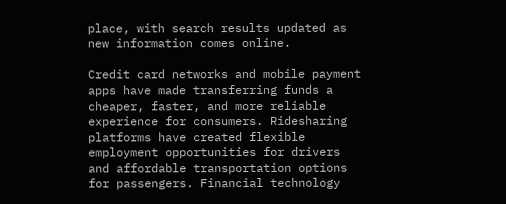place, with search results updated as new information comes online.

Credit card networks and mobile payment apps have made transferring funds a cheaper, faster, and more reliable experience for consumers. Ridesharing platforms have created flexible employment opportunities for drivers and affordable transportation options for passengers. Financial technology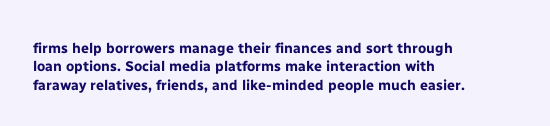firms help borrowers manage their finances and sort through loan options. Social media platforms make interaction with faraway relatives, friends, and like‐minded people much easier.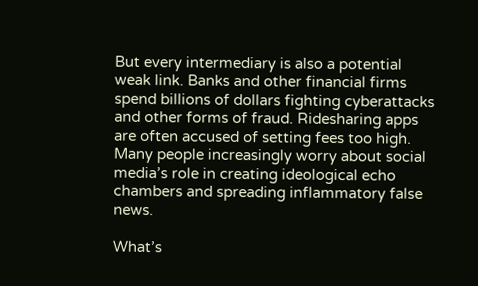But every intermediary is also a potential weak link. Banks and other financial firms spend billions of dollars fighting cyberattacks and other forms of fraud. Ridesharing apps are often accused of setting fees too high. Many people increasingly worry about social media’s role in creating ideological echo chambers and spreading inflammatory false news.

What’s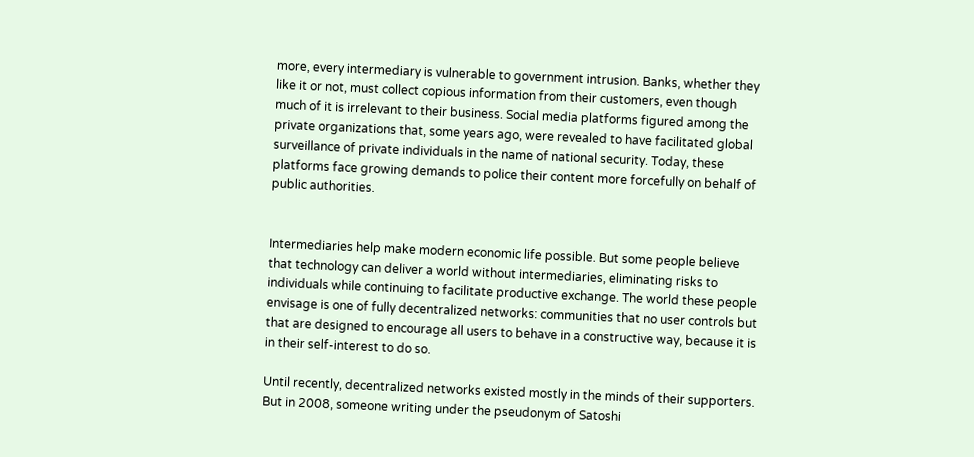more, every intermediary is vulnerable to government intrusion. Banks, whether they like it or not, must collect copious information from their customers, even though much of it is irrelevant to their business. Social media platforms figured among the private organizations that, some years ago, were revealed to have facilitated global surveillance of private individuals in the name of national security. Today, these platforms face growing demands to police their content more forcefully on behalf of public authorities.


Intermediaries help make modern economic life possible. But some people believe that technology can deliver a world without intermediaries, eliminating risks to individuals while continuing to facilitate productive exchange. The world these people envisage is one of fully decentralized networks: communities that no user controls but that are designed to encourage all users to behave in a constructive way, because it is in their self‐interest to do so.

Until recently, decentralized networks existed mostly in the minds of their supporters. But in 2008, someone writing under the pseudonym of Satoshi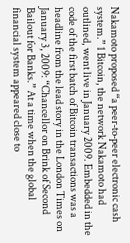Nakamoto proposed “a peer‐to‐peer electronic cash system.” 1 Bitcoin, the network Nakamoto had outlined, went live in January 2009. Embedded in the code of the first batch of Bitcoin transactions was a headline from the lead story in the London Times on January 3, 2009: “Chancellor on Brink of Second Bailout for Banks.” At a time when the global financial system appeared close to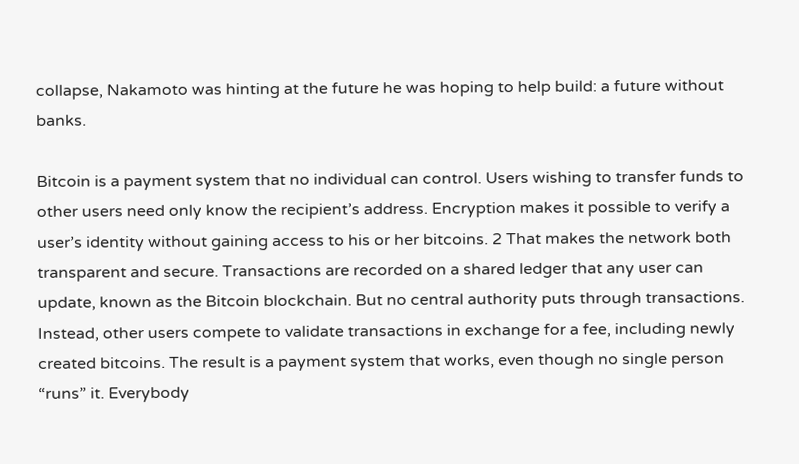collapse, Nakamoto was hinting at the future he was hoping to help build: a future without banks.

Bitcoin is a payment system that no individual can control. Users wishing to transfer funds to other users need only know the recipient’s address. Encryption makes it possible to verify a user’s identity without gaining access to his or her bitcoins. 2 That makes the network both transparent and secure. Transactions are recorded on a shared ledger that any user can update, known as the Bitcoin blockchain. But no central authority puts through transactions. Instead, other users compete to validate transactions in exchange for a fee, including newly created bitcoins. The result is a payment system that works, even though no single person “runs” it. Everybody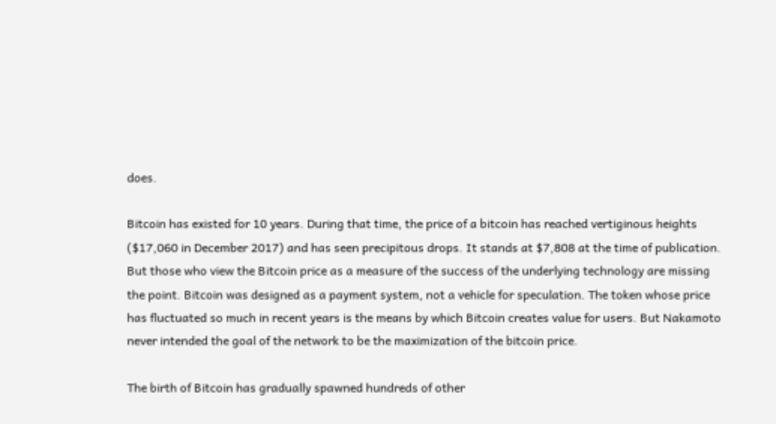does.

Bitcoin has existed for 10 years. During that time, the price of a bitcoin has reached vertiginous heights ($17,060 in December 2017) and has seen precipitous drops. It stands at $7,808 at the time of publication. But those who view the Bitcoin price as a measure of the success of the underlying technology are missing the point. Bitcoin was designed as a payment system, not a vehicle for speculation. The token whose price has fluctuated so much in recent years is the means by which Bitcoin creates value for users. But Nakamoto never intended the goal of the network to be the maximization of the bitcoin price.

The birth of Bitcoin has gradually spawned hundreds of other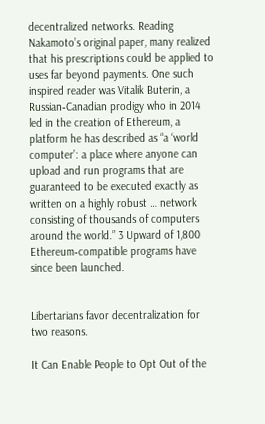decentralized networks. Reading Nakamoto’s original paper, many realized that his prescriptions could be applied to uses far beyond payments. One such inspired reader was Vitalik Buterin, a Russian‐Canadian prodigy who in 2014 led in the creation of Ethereum, a platform he has described as “a ‘world computer’: a place where anyone can upload and run programs that are guaranteed to be executed exactly as written on a highly robust … network consisting of thousands of computers around the world.” 3 Upward of 1,800 Ethereum‐compatible programs have since been launched.


Libertarians favor decentralization for two reasons.

It Can Enable People to Opt Out of the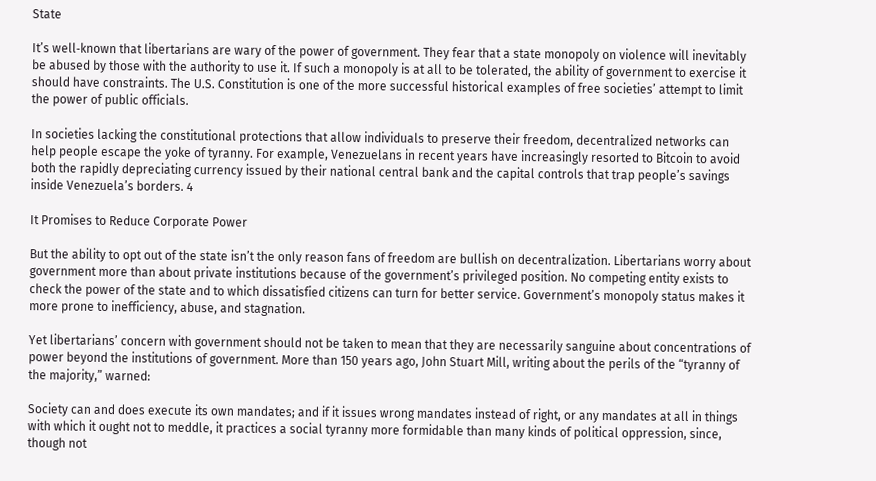State

It’s well‐known that libertarians are wary of the power of government. They fear that a state monopoly on violence will inevitably be abused by those with the authority to use it. If such a monopoly is at all to be tolerated, the ability of government to exercise it should have constraints. The U.S. Constitution is one of the more successful historical examples of free societies’ attempt to limit the power of public officials.

In societies lacking the constitutional protections that allow individuals to preserve their freedom, decentralized networks can help people escape the yoke of tyranny. For example, Venezuelans in recent years have increasingly resorted to Bitcoin to avoid both the rapidly depreciating currency issued by their national central bank and the capital controls that trap people’s savings inside Venezuela’s borders. 4

It Promises to Reduce Corporate Power

But the ability to opt out of the state isn’t the only reason fans of freedom are bullish on decentralization. Libertarians worry about government more than about private institutions because of the government’s privileged position. No competing entity exists to check the power of the state and to which dissatisfied citizens can turn for better service. Government’s monopoly status makes it more prone to inefficiency, abuse, and stagnation.

Yet libertarians’ concern with government should not be taken to mean that they are necessarily sanguine about concentrations of power beyond the institutions of government. More than 150 years ago, John Stuart Mill, writing about the perils of the “tyranny of the majority,” warned:

Society can and does execute its own mandates; and if it issues wrong mandates instead of right, or any mandates at all in things with which it ought not to meddle, it practices a social tyranny more formidable than many kinds of political oppression, since, though not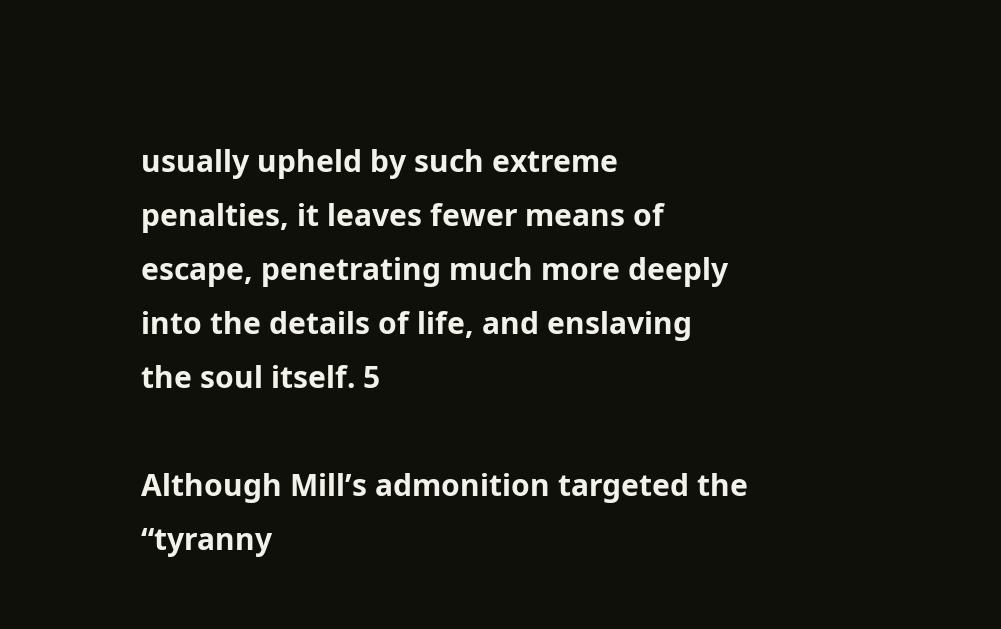usually upheld by such extreme penalties, it leaves fewer means of escape, penetrating much more deeply into the details of life, and enslaving the soul itself. 5

Although Mill’s admonition targeted the “tyranny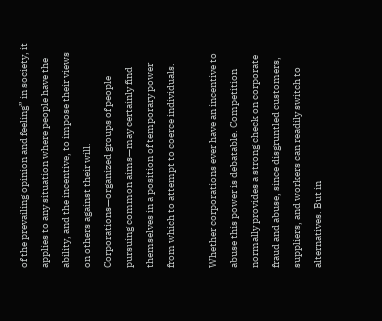of the prevailing opinion and feeling” in society, it applies to any situation where people have the ability, and the incentive, to impose their views on others against their will. Corporations—organized groups of people pursuing common aims—may certainly find themselves in a position of temporary power from which to attempt to coerce individuals.

Whether corporations ever have an incentive to abuse this power is debatable. Competition normally provides a strong check on corporate fraud and abuse, since disgruntled customers, suppliers, and workers can readily switch to alternatives. But in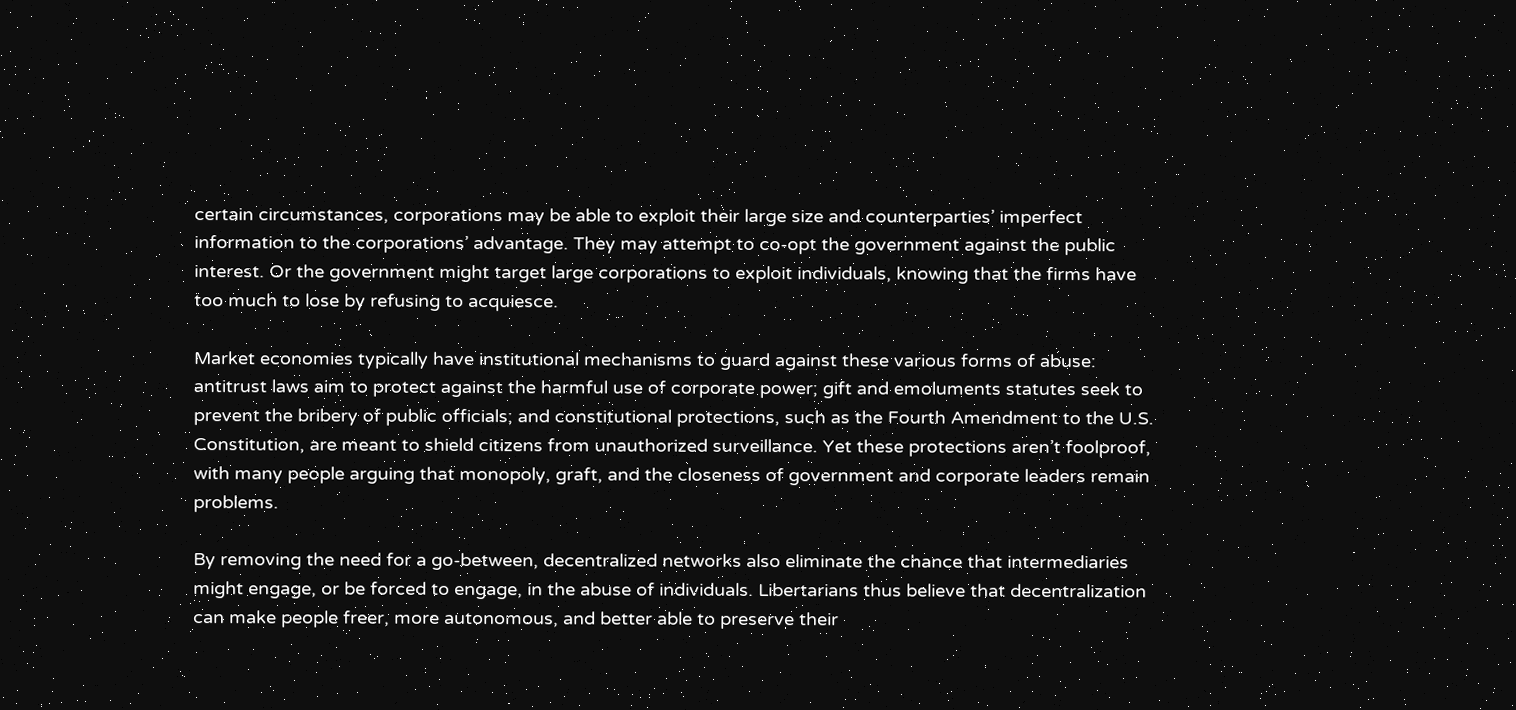certain circumstances, corporations may be able to exploit their large size and counterparties’ imperfect information to the corporations’ advantage. They may attempt to co‐opt the government against the public interest. Or the government might target large corporations to exploit individuals, knowing that the firms have too much to lose by refusing to acquiesce.

Market economies typically have institutional mechanisms to guard against these various forms of abuse: antitrust laws aim to protect against the harmful use of corporate power; gift and emoluments statutes seek to prevent the bribery of public officials; and constitutional protections, such as the Fourth Amendment to the U.S. Constitution, are meant to shield citizens from unauthorized surveillance. Yet these protections aren’t foolproof, with many people arguing that monopoly, graft, and the closeness of government and corporate leaders remain problems.

By removing the need for a go‐between, decentralized networks also eliminate the chance that intermediaries might engage, or be forced to engage, in the abuse of individuals. Libertarians thus believe that decentralization can make people freer, more autonomous, and better able to preserve their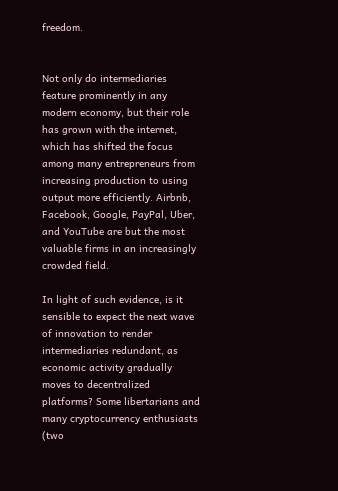freedom.


Not only do intermediaries feature prominently in any modern economy, but their role has grown with the internet, which has shifted the focus among many entrepreneurs from increasing production to using output more efficiently. Airbnb, Facebook, Google, PayPal, Uber, and YouTube are but the most valuable firms in an increasingly crowded field.

In light of such evidence, is it sensible to expect the next wave of innovation to render intermediaries redundant, as economic activity gradually moves to decentralized platforms? Some libertarians and many cryptocurrency enthusiasts (two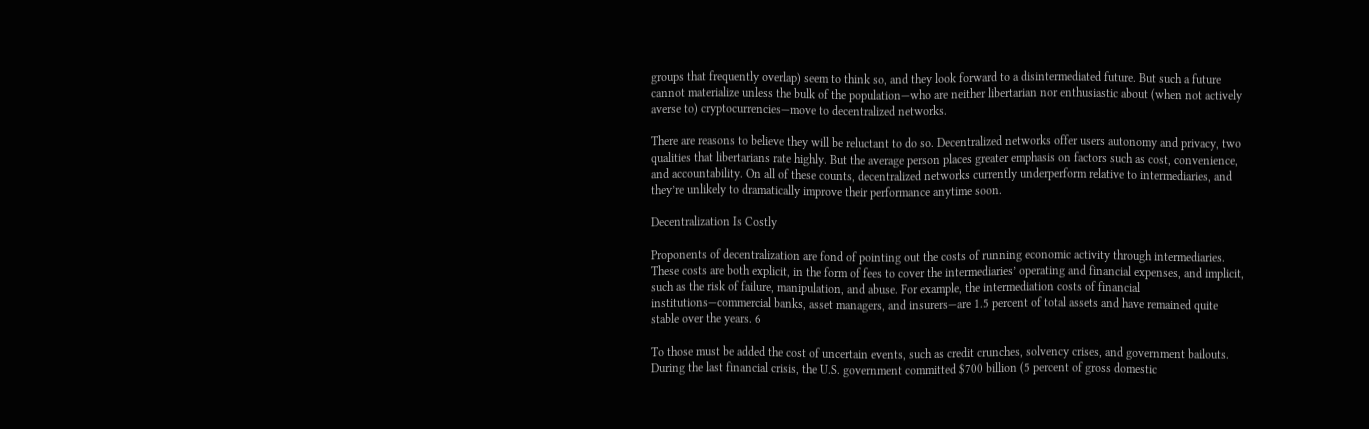groups that frequently overlap) seem to think so, and they look forward to a disintermediated future. But such a future cannot materialize unless the bulk of the population—who are neither libertarian nor enthusiastic about (when not actively averse to) cryptocurrencies—move to decentralized networks.

There are reasons to believe they will be reluctant to do so. Decentralized networks offer users autonomy and privacy, two qualities that libertarians rate highly. But the average person places greater emphasis on factors such as cost, convenience, and accountability. On all of these counts, decentralized networks currently underperform relative to intermediaries, and they’re unlikely to dramatically improve their performance anytime soon.

Decentralization Is Costly

Proponents of decentralization are fond of pointing out the costs of running economic activity through intermediaries. These costs are both explicit, in the form of fees to cover the intermediaries’ operating and financial expenses, and implicit, such as the risk of failure, manipulation, and abuse. For example, the intermediation costs of financial institutions—commercial banks, asset managers, and insurers—are 1.5 percent of total assets and have remained quite stable over the years. 6

To those must be added the cost of uncertain events, such as credit crunches, solvency crises, and government bailouts. During the last financial crisis, the U.S. government committed $700 billion (5 percent of gross domestic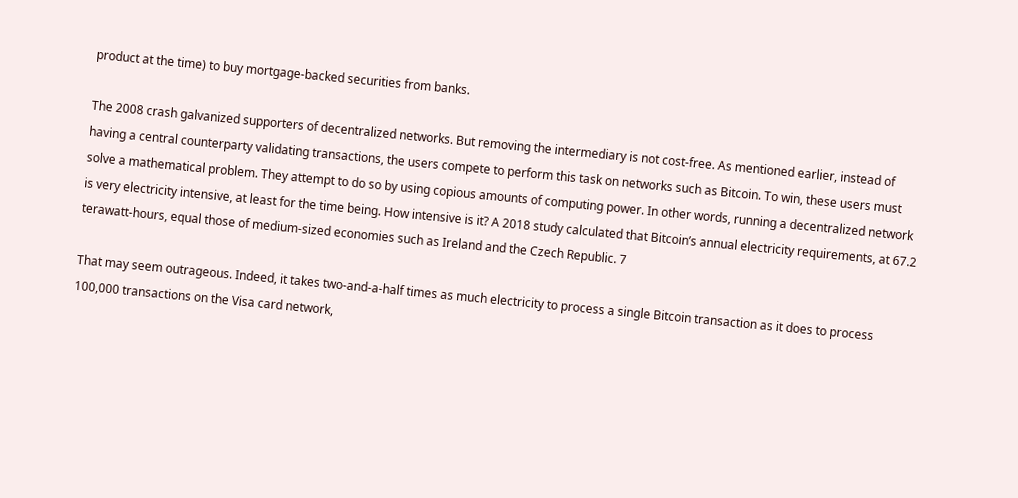product at the time) to buy mortgage‐backed securities from banks.

The 2008 crash galvanized supporters of decentralized networks. But removing the intermediary is not cost‐free. As mentioned earlier, instead of having a central counterparty validating transactions, the users compete to perform this task on networks such as Bitcoin. To win, these users must solve a mathematical problem. They attempt to do so by using copious amounts of computing power. In other words, running a decentralized network is very electricity intensive, at least for the time being. How intensive is it? A 2018 study calculated that Bitcoin’s annual electricity requirements, at 67.2 terawatt‐hours, equal those of medium‐sized economies such as Ireland and the Czech Republic. 7

That may seem outrageous. Indeed, it takes two‐and‐a‐half times as much electricity to process a single Bitcoin transaction as it does to process 100,000 transactions on the Visa card network,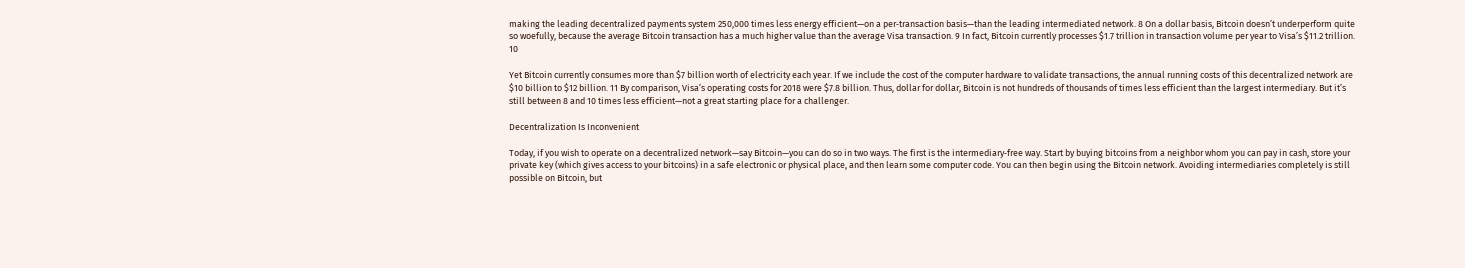making the leading decentralized payments system 250,000 times less energy efficient—on a per‐transaction basis—than the leading intermediated network. 8 On a dollar basis, Bitcoin doesn’t underperform quite so woefully, because the average Bitcoin transaction has a much higher value than the average Visa transaction. 9 In fact, Bitcoin currently processes $1.7 trillion in transaction volume per year to Visa’s $11.2 trillion. 10

Yet Bitcoin currently consumes more than $7 billion worth of electricity each year. If we include the cost of the computer hardware to validate transactions, the annual running costs of this decentralized network are $10 billion to $12 billion. 11 By comparison, Visa’s operating costs for 2018 were $7.8 billion. Thus, dollar for dollar, Bitcoin is not hundreds of thousands of times less efficient than the largest intermediary. But it’s still between 8 and 10 times less efficient—not a great starting place for a challenger.

Decentralization Is Inconvenient

Today, if you wish to operate on a decentralized network—say Bitcoin—you can do so in two ways. The first is the intermediary‐free way. Start by buying bitcoins from a neighbor whom you can pay in cash, store your private key (which gives access to your bitcoins) in a safe electronic or physical place, and then learn some computer code. You can then begin using the Bitcoin network. Avoiding intermediaries completely is still possible on Bitcoin, but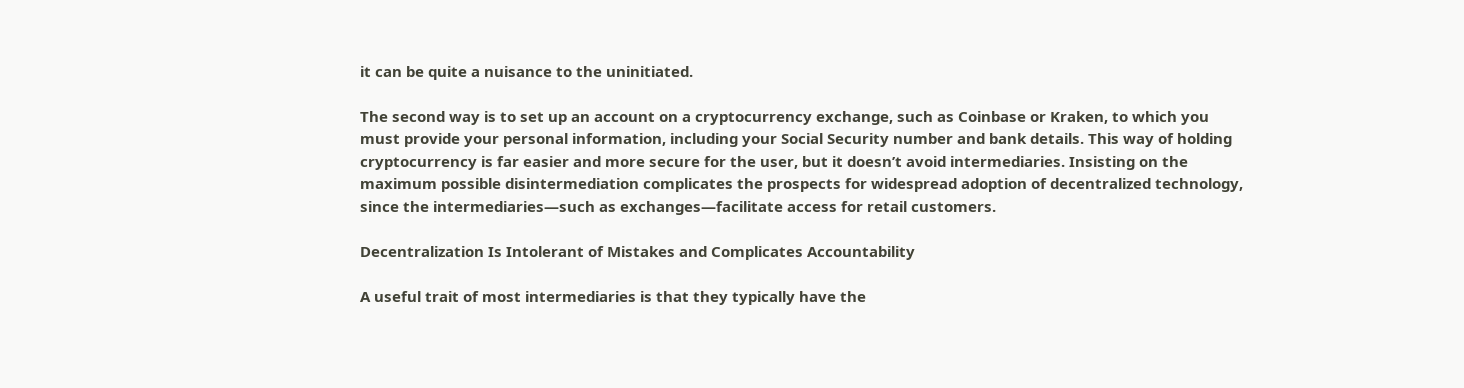it can be quite a nuisance to the uninitiated.

The second way is to set up an account on a cryptocurrency exchange, such as Coinbase or Kraken, to which you must provide your personal information, including your Social Security number and bank details. This way of holding cryptocurrency is far easier and more secure for the user, but it doesn’t avoid intermediaries. Insisting on the maximum possible disintermediation complicates the prospects for widespread adoption of decentralized technology, since the intermediaries—such as exchanges—facilitate access for retail customers.

Decentralization Is Intolerant of Mistakes and Complicates Accountability

A useful trait of most intermediaries is that they typically have the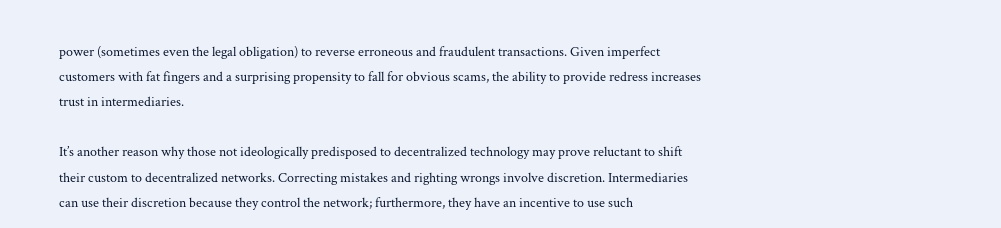power (sometimes even the legal obligation) to reverse erroneous and fraudulent transactions. Given imperfect customers with fat fingers and a surprising propensity to fall for obvious scams, the ability to provide redress increases trust in intermediaries.

It’s another reason why those not ideologically predisposed to decentralized technology may prove reluctant to shift their custom to decentralized networks. Correcting mistakes and righting wrongs involve discretion. Intermediaries can use their discretion because they control the network; furthermore, they have an incentive to use such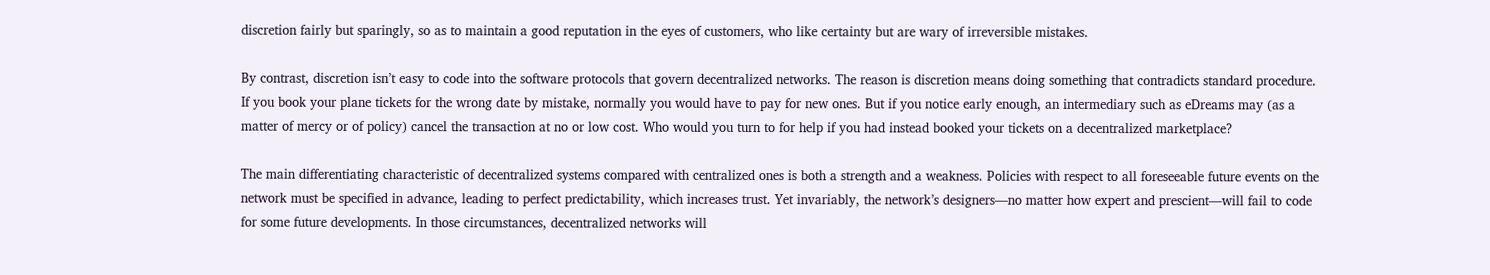discretion fairly but sparingly, so as to maintain a good reputation in the eyes of customers, who like certainty but are wary of irreversible mistakes.

By contrast, discretion isn’t easy to code into the software protocols that govern decentralized networks. The reason is discretion means doing something that contradicts standard procedure. If you book your plane tickets for the wrong date by mistake, normally you would have to pay for new ones. But if you notice early enough, an intermediary such as eDreams may (as a matter of mercy or of policy) cancel the transaction at no or low cost. Who would you turn to for help if you had instead booked your tickets on a decentralized marketplace?

The main differentiating characteristic of decentralized systems compared with centralized ones is both a strength and a weakness. Policies with respect to all foreseeable future events on the network must be specified in advance, leading to perfect predictability, which increases trust. Yet invariably, the network’s designers—no matter how expert and prescient—will fail to code for some future developments. In those circumstances, decentralized networks will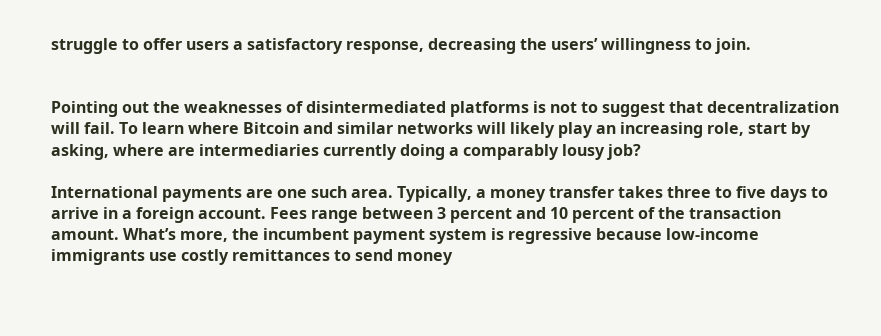struggle to offer users a satisfactory response, decreasing the users’ willingness to join.


Pointing out the weaknesses of disintermediated platforms is not to suggest that decentralization will fail. To learn where Bitcoin and similar networks will likely play an increasing role, start by asking, where are intermediaries currently doing a comparably lousy job?

International payments are one such area. Typically, a money transfer takes three to five days to arrive in a foreign account. Fees range between 3 percent and 10 percent of the transaction amount. What’s more, the incumbent payment system is regressive because low‐income immigrants use costly remittances to send money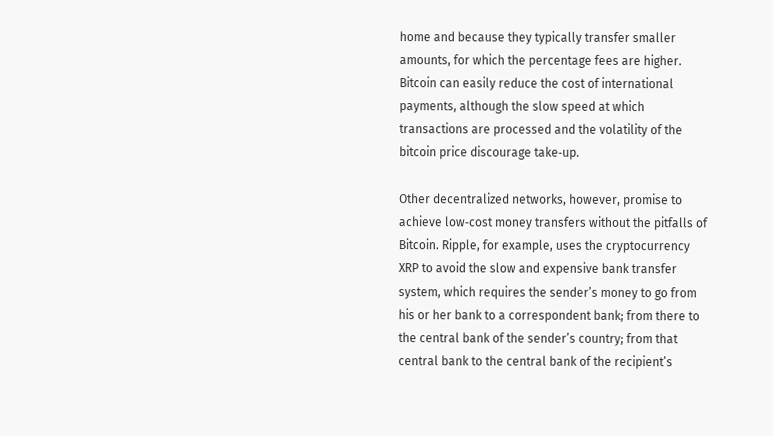home and because they typically transfer smaller amounts, for which the percentage fees are higher. Bitcoin can easily reduce the cost of international payments, although the slow speed at which transactions are processed and the volatility of the bitcoin price discourage take‐up.

Other decentralized networks, however, promise to achieve low‐cost money transfers without the pitfalls of Bitcoin. Ripple, for example, uses the cryptocurrency XRP to avoid the slow and expensive bank transfer system, which requires the sender’s money to go from his or her bank to a correspondent bank; from there to the central bank of the sender’s country; from that central bank to the central bank of the recipient’s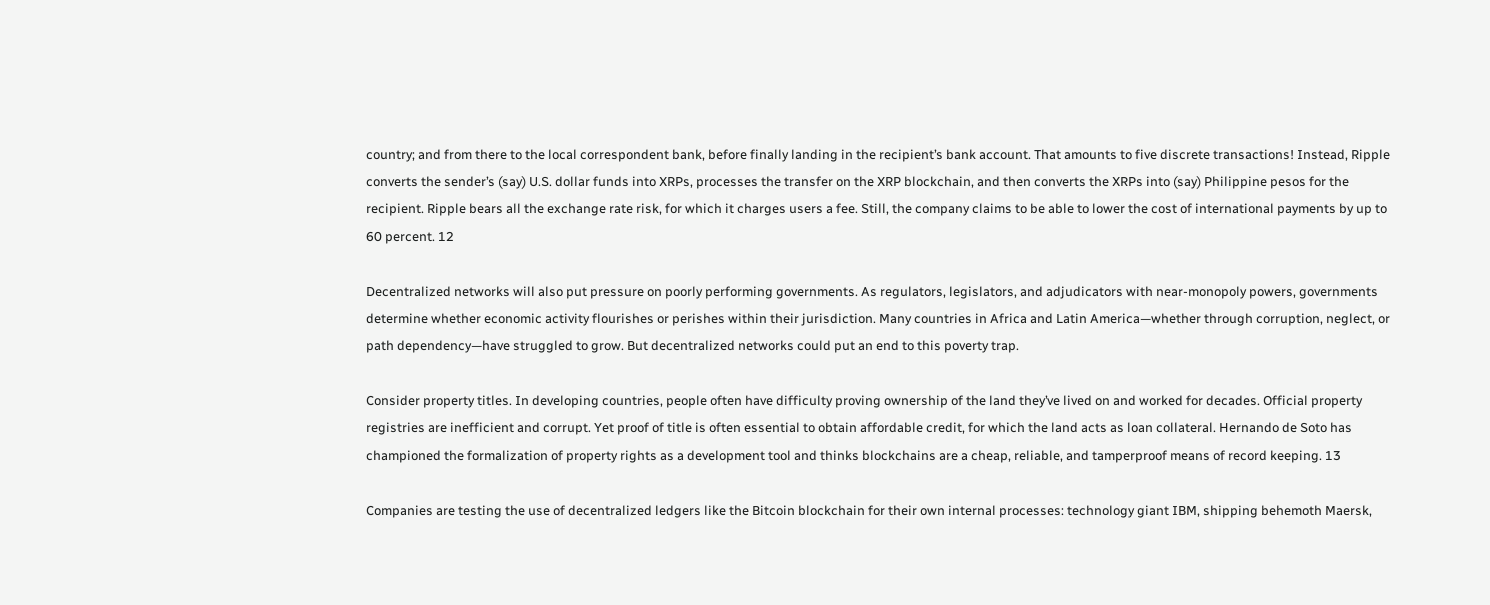country; and from there to the local correspondent bank, before finally landing in the recipient’s bank account. That amounts to five discrete transactions! Instead, Ripple converts the sender’s (say) U.S. dollar funds into XRPs, processes the transfer on the XRP blockchain, and then converts the XRPs into (say) Philippine pesos for the recipient. Ripple bears all the exchange rate risk, for which it charges users a fee. Still, the company claims to be able to lower the cost of international payments by up to 60 percent. 12

Decentralized networks will also put pressure on poorly performing governments. As regulators, legislators, and adjudicators with near‐monopoly powers, governments determine whether economic activity flourishes or perishes within their jurisdiction. Many countries in Africa and Latin America—whether through corruption, neglect, or path dependency—have struggled to grow. But decentralized networks could put an end to this poverty trap.

Consider property titles. In developing countries, people often have difficulty proving ownership of the land they’ve lived on and worked for decades. Official property registries are inefficient and corrupt. Yet proof of title is often essential to obtain affordable credit, for which the land acts as loan collateral. Hernando de Soto has championed the formalization of property rights as a development tool and thinks blockchains are a cheap, reliable, and tamperproof means of record keeping. 13

Companies are testing the use of decentralized ledgers like the Bitcoin blockchain for their own internal processes: technology giant IBM, shipping behemoth Maersk,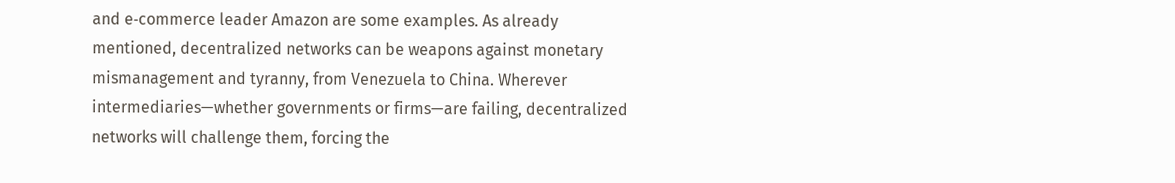and e‑commerce leader Amazon are some examples. As already mentioned, decentralized networks can be weapons against monetary mismanagement and tyranny, from Venezuela to China. Wherever intermediaries—whether governments or firms—are failing, decentralized networks will challenge them, forcing the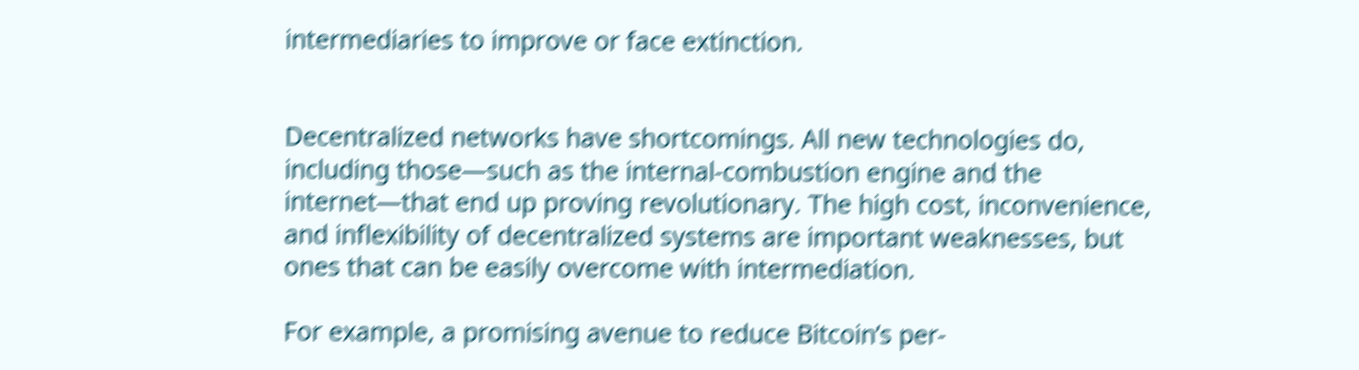intermediaries to improve or face extinction.


Decentralized networks have shortcomings. All new technologies do, including those—such as the internal‐combustion engine and the internet—that end up proving revolutionary. The high cost, inconvenience, and inflexibility of decentralized systems are important weaknesses, but ones that can be easily overcome with intermediation.

For example, a promising avenue to reduce Bitcoin’s per‐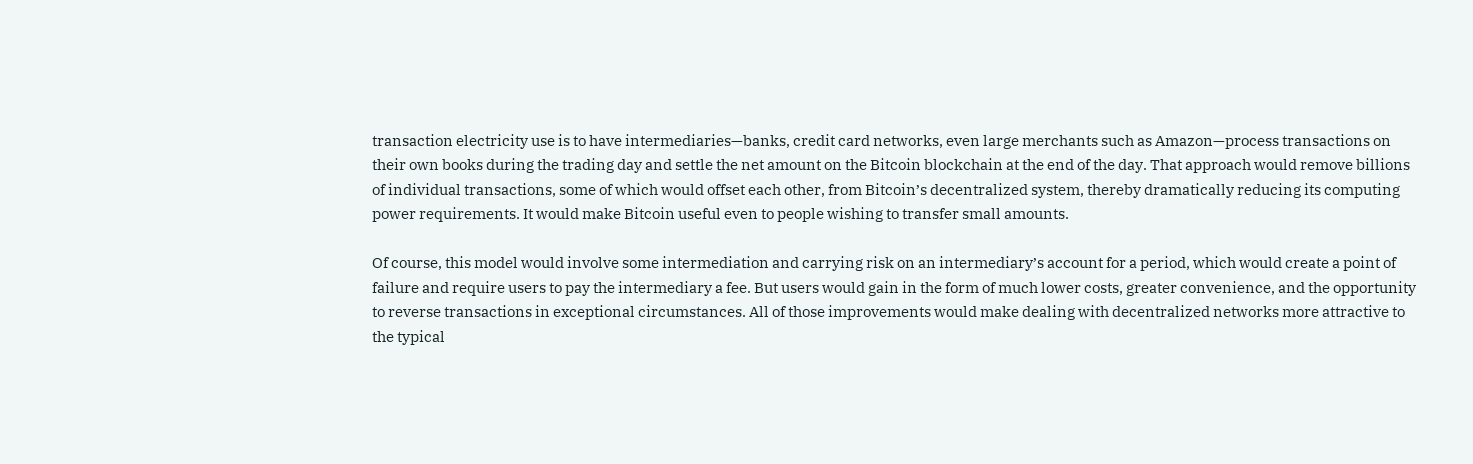transaction electricity use is to have intermediaries—banks, credit card networks, even large merchants such as Amazon—process transactions on their own books during the trading day and settle the net amount on the Bitcoin blockchain at the end of the day. That approach would remove billions of individual transactions, some of which would offset each other, from Bitcoin’s decentralized system, thereby dramatically reducing its computing power requirements. It would make Bitcoin useful even to people wishing to transfer small amounts.

Of course, this model would involve some intermediation and carrying risk on an intermediary’s account for a period, which would create a point of failure and require users to pay the intermediary a fee. But users would gain in the form of much lower costs, greater convenience, and the opportunity to reverse transactions in exceptional circumstances. All of those improvements would make dealing with decentralized networks more attractive to the typical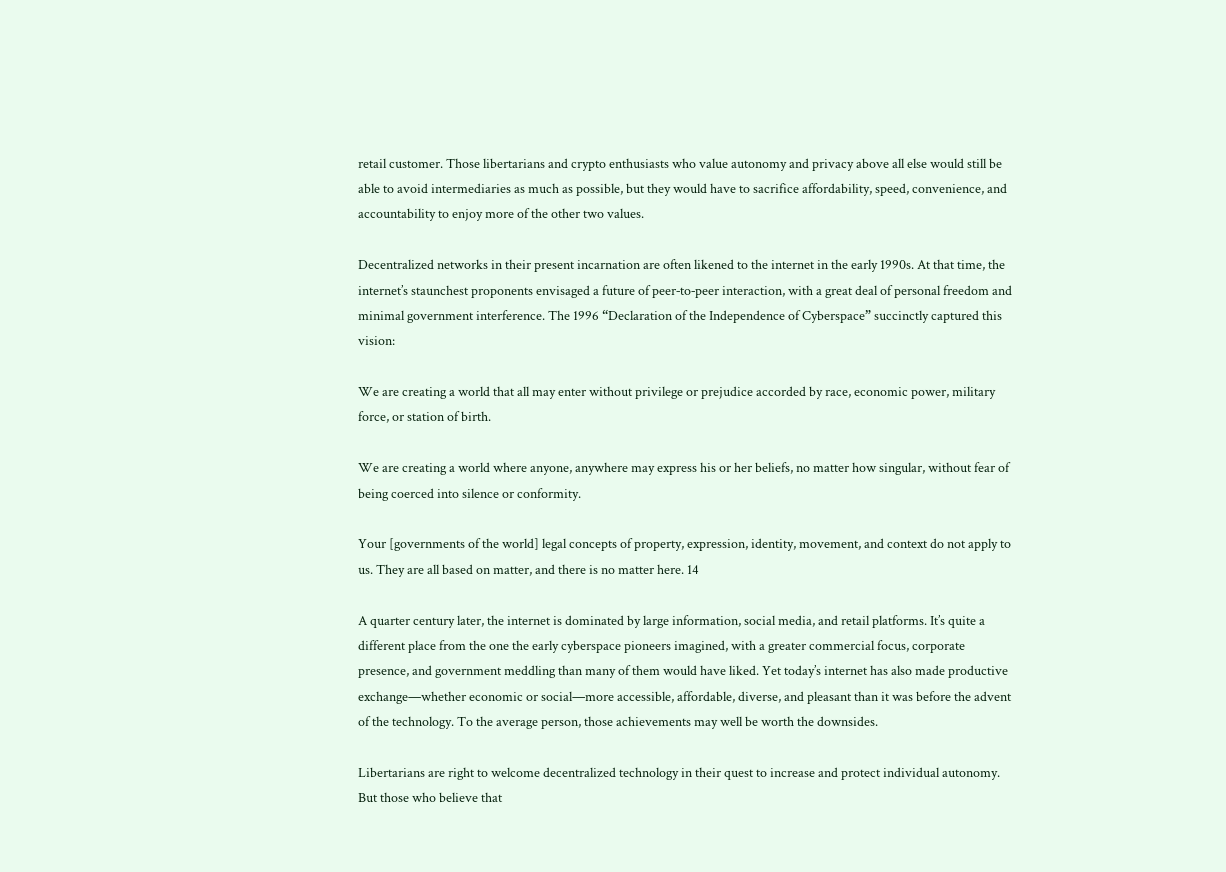retail customer. Those libertarians and crypto enthusiasts who value autonomy and privacy above all else would still be able to avoid intermediaries as much as possible, but they would have to sacrifice affordability, speed, convenience, and accountability to enjoy more of the other two values.

Decentralized networks in their present incarnation are often likened to the internet in the early 1990s. At that time, the internet’s staunchest proponents envisaged a future of peer‐to‐peer interaction, with a great deal of personal freedom and minimal government interference. The 1996 “Declaration of the Independence of Cyberspace” succinctly captured this vision:

We are creating a world that all may enter without privilege or prejudice accorded by race, economic power, military force, or station of birth.

We are creating a world where anyone, anywhere may express his or her beliefs, no matter how singular, without fear of being coerced into silence or conformity.

Your [governments of the world] legal concepts of property, expression, identity, movement, and context do not apply to us. They are all based on matter, and there is no matter here. 14

A quarter century later, the internet is dominated by large information, social media, and retail platforms. It’s quite a different place from the one the early cyberspace pioneers imagined, with a greater commercial focus, corporate presence, and government meddling than many of them would have liked. Yet today’s internet has also made productive exchange—whether economic or social—more accessible, affordable, diverse, and pleasant than it was before the advent of the technology. To the average person, those achievements may well be worth the downsides.

Libertarians are right to welcome decentralized technology in their quest to increase and protect individual autonomy. But those who believe that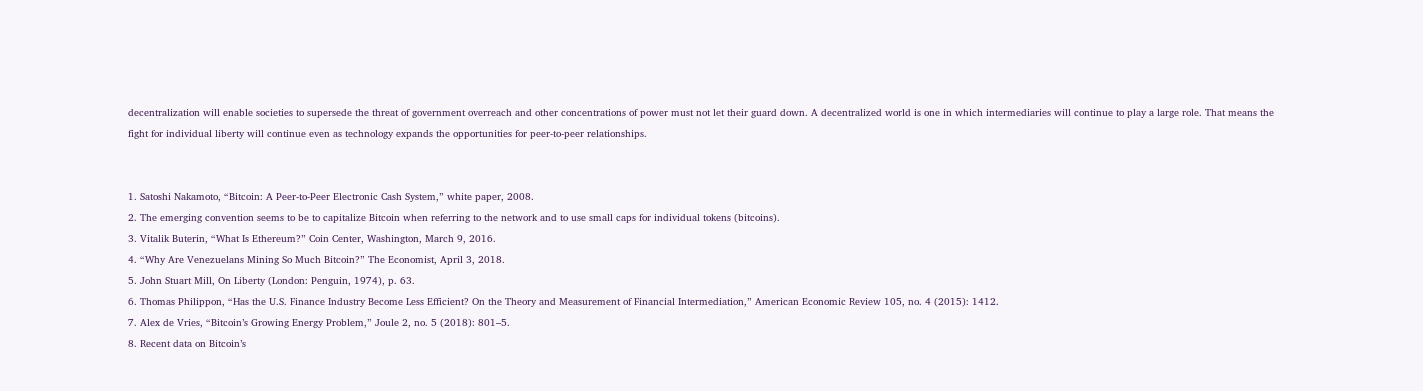decentralization will enable societies to supersede the threat of government overreach and other concentrations of power must not let their guard down. A decentralized world is one in which intermediaries will continue to play a large role. That means the fight for individual liberty will continue even as technology expands the opportunities for peer‐to‐peer relationships.


1. Satoshi Nakamoto, “Bitcoin: A Peer‐to‐Peer Electronic Cash System,” white paper, 2008.
2. The emerging convention seems to be to capitalize Bitcoin when referring to the network and to use small caps for individual tokens (bitcoins).
3. Vitalik Buterin, “What Is Ethereum?” Coin Center, Washington, March 9, 2016.
4. “Why Are Venezuelans Mining So Much Bitcoin?” The Economist, April 3, 2018.
5. John Stuart Mill, On Liberty (London: Penguin, 1974), p. 63.
6. Thomas Philippon, “Has the U.S. Finance Industry Become Less Efficient? On the Theory and Measurement of Financial Intermediation,” American Economic Review 105, no. 4 (2015): 1412.
7. Alex de Vries, “Bitcoin’s Growing Energy Problem,” Joule 2, no. 5 (2018): 801–5.
8. Recent data on Bitcoin’s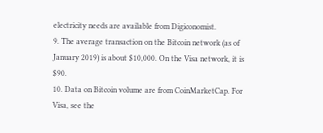electricity needs are available from Digiconomist.
9. The average transaction on the Bitcoin network (as of January 2019) is about $10,000. On the Visa network, it is $90.
10. Data on Bitcoin volume are from CoinMarketCap. For Visa, see the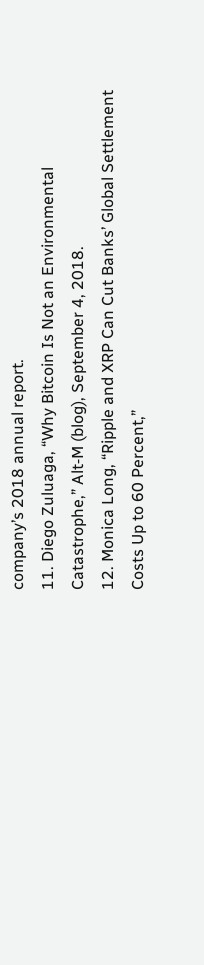company’s 2018 annual report.
11. Diego Zuluaga, “Why Bitcoin Is Not an Environmental Catastrophe,” Alt‑M (blog), September 4, 2018.
12. Monica Long, “Ripple and XRP Can Cut Banks’ Global Settlement Costs Up to 60 Percent,”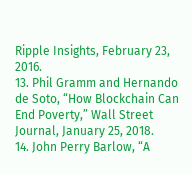Ripple Insights, February 23, 2016.
13. Phil Gramm and Hernando de Soto, “How Blockchain Can End Poverty,” Wall Street Journal, January 25, 2018.
14. John Perry Barlow, “A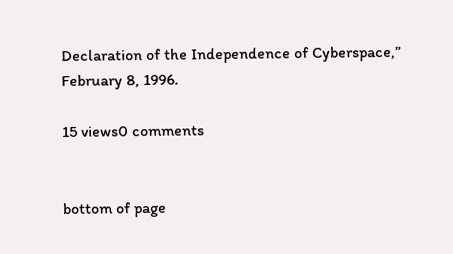Declaration of the Independence of Cyberspace,” February 8, 1996.

15 views0 comments


bottom of page